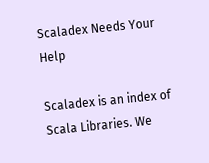Scaladex Needs Your Help

Scaladex is an index of Scala Libraries. We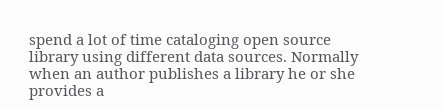spend a lot of time cataloging open source library using different data sources. Normally when an author publishes a library he or she provides a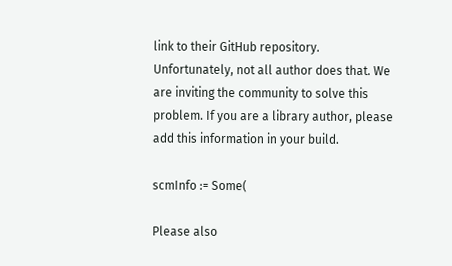link to their GitHub repository. Unfortunately, not all author does that. We are inviting the community to solve this problem. If you are a library author, please add this information in your build.

scmInfo := Some(

Please also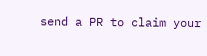send a PR to claim your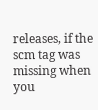releases, if the scm tag was missing when you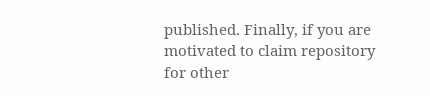published. Finally, if you are motivated to claim repository for other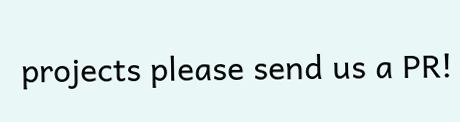projects please send us a PR!